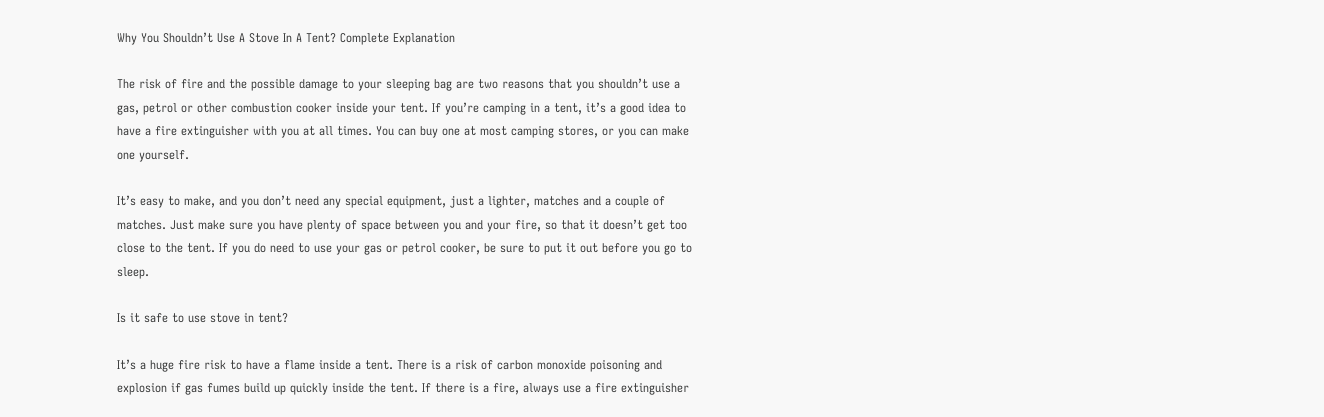Why You Shouldn’t Use A Stove In A Tent? Complete Explanation

The risk of fire and the possible damage to your sleeping bag are two reasons that you shouldn’t use a gas, petrol or other combustion cooker inside your tent. If you’re camping in a tent, it’s a good idea to have a fire extinguisher with you at all times. You can buy one at most camping stores, or you can make one yourself.

It’s easy to make, and you don’t need any special equipment, just a lighter, matches and a couple of matches. Just make sure you have plenty of space between you and your fire, so that it doesn’t get too close to the tent. If you do need to use your gas or petrol cooker, be sure to put it out before you go to sleep.

Is it safe to use stove in tent?

It’s a huge fire risk to have a flame inside a tent. There is a risk of carbon monoxide poisoning and explosion if gas fumes build up quickly inside the tent. If there is a fire, always use a fire extinguisher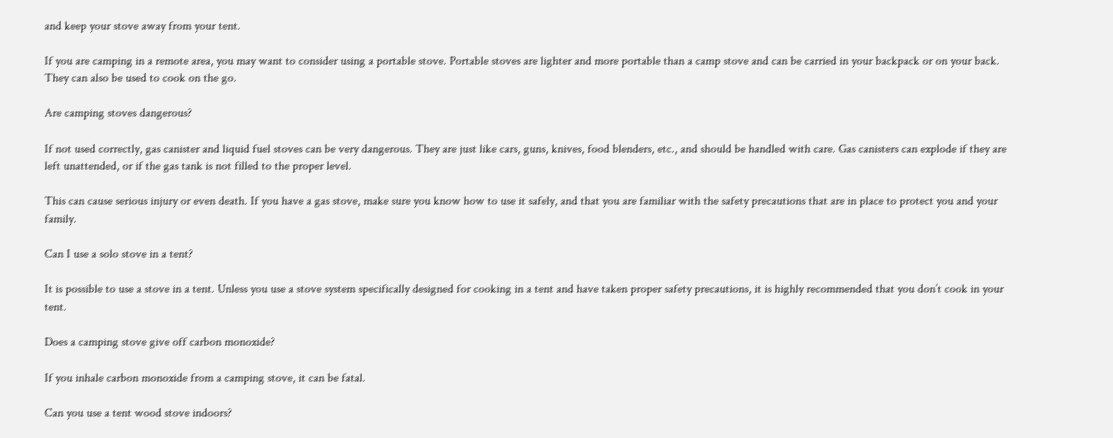and keep your stove away from your tent.

If you are camping in a remote area, you may want to consider using a portable stove. Portable stoves are lighter and more portable than a camp stove and can be carried in your backpack or on your back. They can also be used to cook on the go.

Are camping stoves dangerous?

If not used correctly, gas canister and liquid fuel stoves can be very dangerous. They are just like cars, guns, knives, food blenders, etc., and should be handled with care. Gas canisters can explode if they are left unattended, or if the gas tank is not filled to the proper level.

This can cause serious injury or even death. If you have a gas stove, make sure you know how to use it safely, and that you are familiar with the safety precautions that are in place to protect you and your family.

Can I use a solo stove in a tent?

It is possible to use a stove in a tent. Unless you use a stove system specifically designed for cooking in a tent and have taken proper safety precautions, it is highly recommended that you don’t cook in your tent.

Does a camping stove give off carbon monoxide?

If you inhale carbon monoxide from a camping stove, it can be fatal.

Can you use a tent wood stove indoors?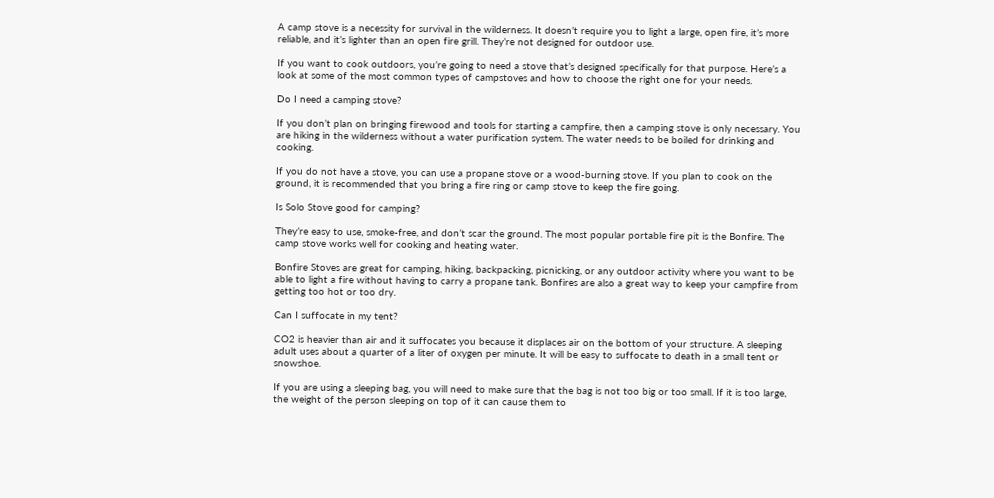A camp stove is a necessity for survival in the wilderness. It doesn’t require you to light a large, open fire, it’s more reliable, and it’s lighter than an open fire grill. They’re not designed for outdoor use.

If you want to cook outdoors, you’re going to need a stove that’s designed specifically for that purpose. Here’s a look at some of the most common types of campstoves and how to choose the right one for your needs.

Do I need a camping stove?

If you don’t plan on bringing firewood and tools for starting a campfire, then a camping stove is only necessary. You are hiking in the wilderness without a water purification system. The water needs to be boiled for drinking and cooking.

If you do not have a stove, you can use a propane stove or a wood-burning stove. If you plan to cook on the ground, it is recommended that you bring a fire ring or camp stove to keep the fire going.

Is Solo Stove good for camping?

They’re easy to use, smoke-free, and don’t scar the ground. The most popular portable fire pit is the Bonfire. The camp stove works well for cooking and heating water.

Bonfire Stoves are great for camping, hiking, backpacking, picnicking, or any outdoor activity where you want to be able to light a fire without having to carry a propane tank. Bonfires are also a great way to keep your campfire from getting too hot or too dry.

Can I suffocate in my tent?

CO2 is heavier than air and it suffocates you because it displaces air on the bottom of your structure. A sleeping adult uses about a quarter of a liter of oxygen per minute. It will be easy to suffocate to death in a small tent or snowshoe.

If you are using a sleeping bag, you will need to make sure that the bag is not too big or too small. If it is too large, the weight of the person sleeping on top of it can cause them to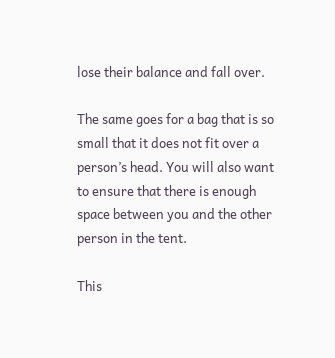lose their balance and fall over.

The same goes for a bag that is so small that it does not fit over a person’s head. You will also want to ensure that there is enough space between you and the other person in the tent.

This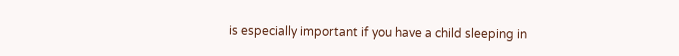is especially important if you have a child sleeping in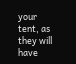your tent, as they will have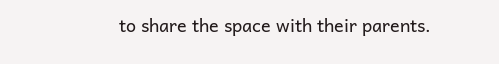to share the space with their parents.